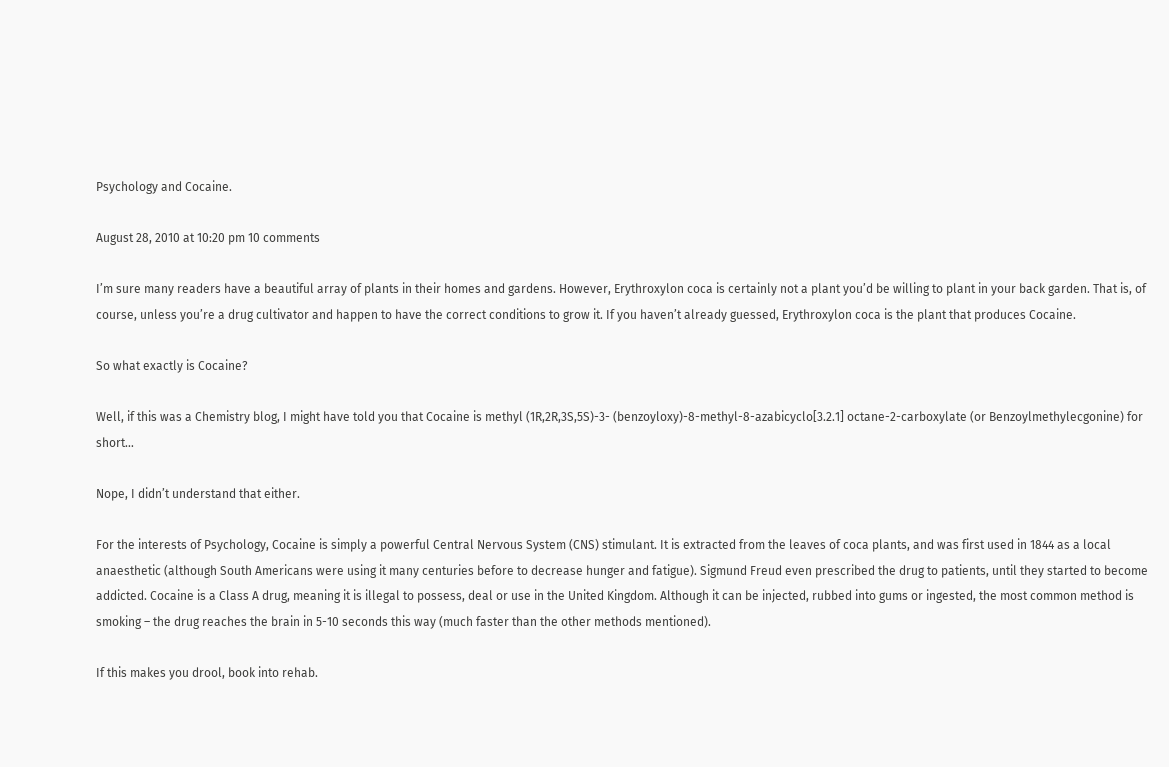Psychology and Cocaine.

August 28, 2010 at 10:20 pm 10 comments

I’m sure many readers have a beautiful array of plants in their homes and gardens. However, Erythroxylon coca is certainly not a plant you’d be willing to plant in your back garden. That is, of course, unless you’re a drug cultivator and happen to have the correct conditions to grow it. If you haven’t already guessed, Erythroxylon coca is the plant that produces Cocaine.

So what exactly is Cocaine?

Well, if this was a Chemistry blog, I might have told you that Cocaine is methyl (1R,2R,3S,5S)-3- (benzoyloxy)-8-methyl-8-azabicyclo[3.2.1] octane-2-carboxylate (or Benzoylmethylecgonine) for short…

Nope, I didn’t understand that either.

For the interests of Psychology, Cocaine is simply a powerful Central Nervous System (CNS) stimulant. It is extracted from the leaves of coca plants, and was first used in 1844 as a local anaesthetic (although South Americans were using it many centuries before to decrease hunger and fatigue). Sigmund Freud even prescribed the drug to patients, until they started to become addicted. Cocaine is a Class A drug, meaning it is illegal to possess, deal or use in the United Kingdom. Although it can be injected, rubbed into gums or ingested, the most common method is smoking – the drug reaches the brain in 5-10 seconds this way (much faster than the other methods mentioned).

If this makes you drool, book into rehab.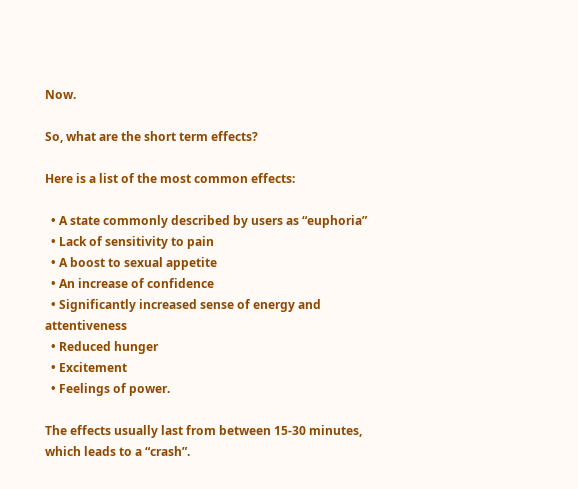Now.

So, what are the short term effects?

Here is a list of the most common effects:

  • A state commonly described by users as “euphoria”
  • Lack of sensitivity to pain
  • A boost to sexual appetite
  • An increase of confidence
  • Significantly increased sense of energy and attentiveness
  • Reduced hunger
  • Excitement
  • Feelings of power.

The effects usually last from between 15-30 minutes, which leads to a “crash”.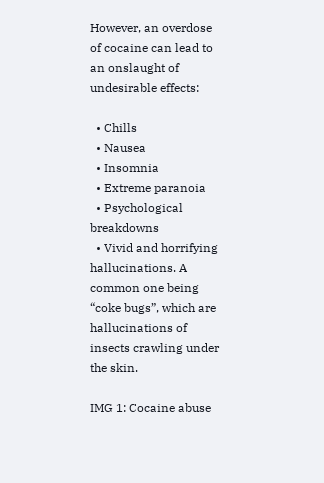However, an overdose of cocaine can lead to an onslaught of undesirable effects:

  • Chills
  • Nausea
  • Insomnia
  • Extreme paranoia
  • Psychological breakdowns
  • Vivid and horrifying hallucinations. A common one being “coke bugs”, which are hallucinations of insects crawling under the skin.

IMG 1: Cocaine abuse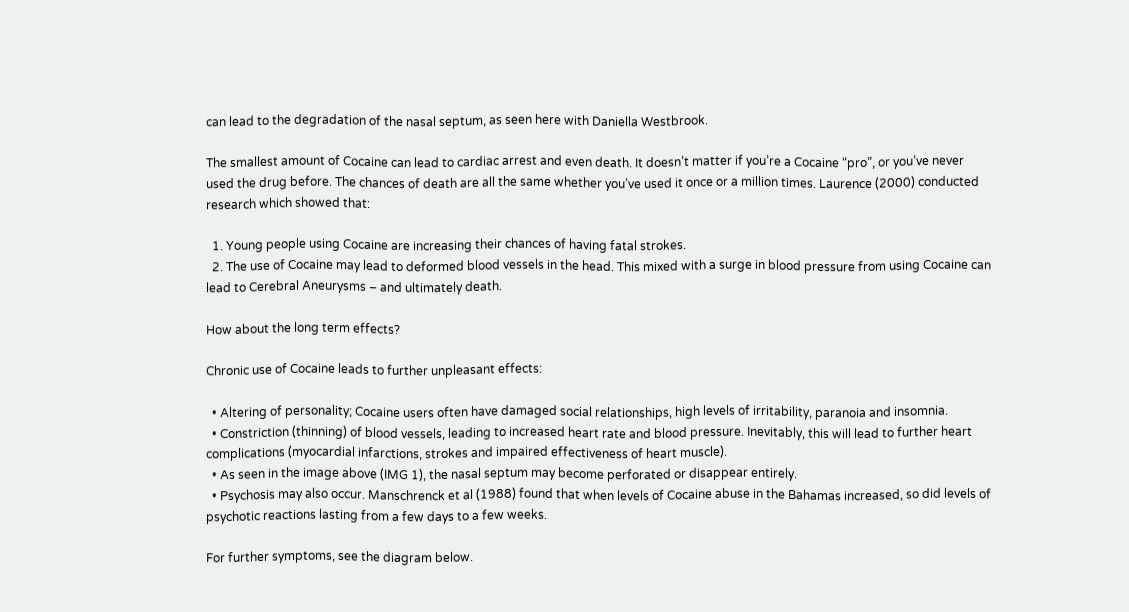can lead to the degradation of the nasal septum, as seen here with Daniella Westbrook.

The smallest amount of Cocaine can lead to cardiac arrest and even death. It doesn’t matter if you’re a Cocaine “pro”, or you’ve never used the drug before. The chances of death are all the same whether you’ve used it once or a million times. Laurence (2000) conducted research which showed that:

  1. Young people using Cocaine are increasing their chances of having fatal strokes.
  2. The use of Cocaine may lead to deformed blood vessels in the head. This mixed with a surge in blood pressure from using Cocaine can lead to Cerebral Aneurysms – and ultimately death.

How about the long term effects?

Chronic use of Cocaine leads to further unpleasant effects:

  • Altering of personality; Cocaine users often have damaged social relationships, high levels of irritability, paranoia and insomnia.
  • Constriction (thinning) of blood vessels, leading to increased heart rate and blood pressure. Inevitably, this will lead to further heart complications (myocardial infarctions, strokes and impaired effectiveness of heart muscle).
  • As seen in the image above (IMG 1), the nasal septum may become perforated or disappear entirely.
  • Psychosis may also occur. Manschrenck et al (1988) found that when levels of Cocaine abuse in the Bahamas increased, so did levels of psychotic reactions lasting from a few days to a few weeks.

For further symptoms, see the diagram below.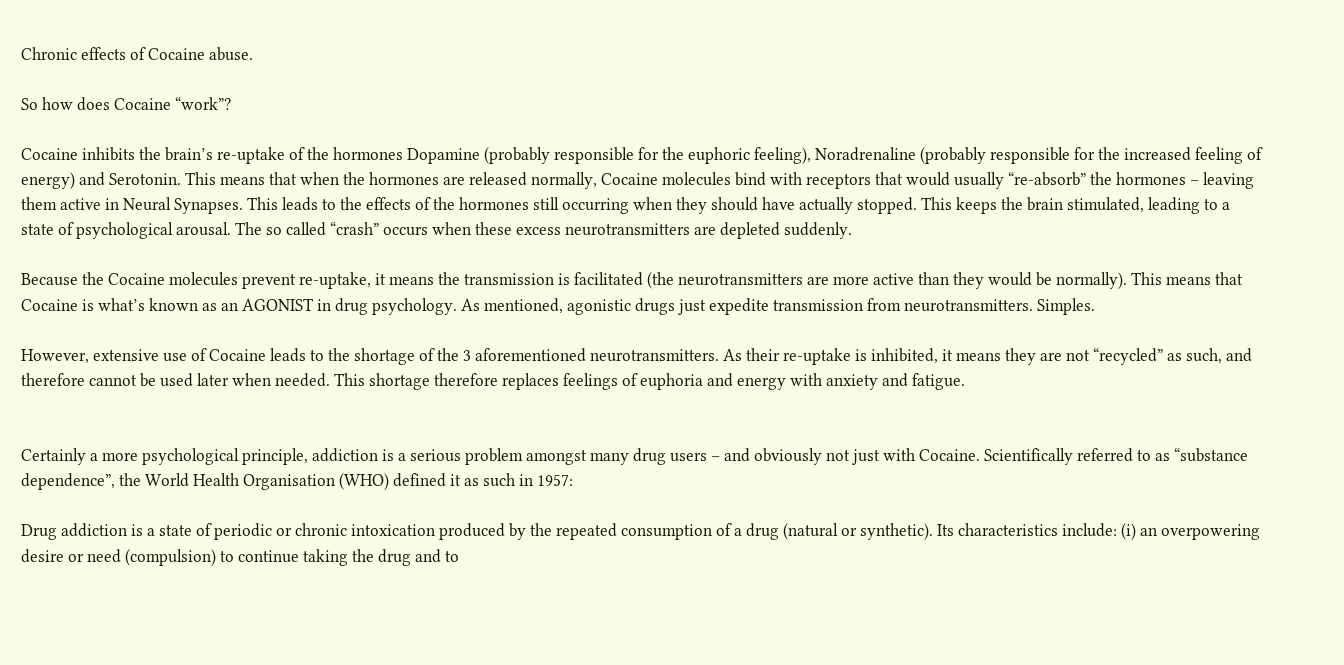Chronic effects of Cocaine abuse.

So how does Cocaine “work”?

Cocaine inhibits the brain’s re-uptake of the hormones Dopamine (probably responsible for the euphoric feeling), Noradrenaline (probably responsible for the increased feeling of energy) and Serotonin. This means that when the hormones are released normally, Cocaine molecules bind with receptors that would usually “re-absorb” the hormones – leaving them active in Neural Synapses. This leads to the effects of the hormones still occurring when they should have actually stopped. This keeps the brain stimulated, leading to a state of psychological arousal. The so called “crash” occurs when these excess neurotransmitters are depleted suddenly.

Because the Cocaine molecules prevent re-uptake, it means the transmission is facilitated (the neurotransmitters are more active than they would be normally). This means that Cocaine is what’s known as an AGONIST in drug psychology. As mentioned, agonistic drugs just expedite transmission from neurotransmitters. Simples.

However, extensive use of Cocaine leads to the shortage of the 3 aforementioned neurotransmitters. As their re-uptake is inhibited, it means they are not “recycled” as such, and therefore cannot be used later when needed. This shortage therefore replaces feelings of euphoria and energy with anxiety and fatigue.


Certainly a more psychological principle, addiction is a serious problem amongst many drug users – and obviously not just with Cocaine. Scientifically referred to as “substance dependence”, the World Health Organisation (WHO) defined it as such in 1957:

Drug addiction is a state of periodic or chronic intoxication produced by the repeated consumption of a drug (natural or synthetic). Its characteristics include: (i) an overpowering desire or need (compulsion) to continue taking the drug and to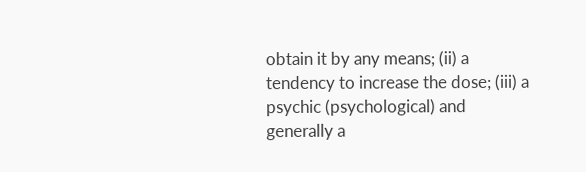obtain it by any means; (ii) a tendency to increase the dose; (iii) a psychic (psychological) and generally a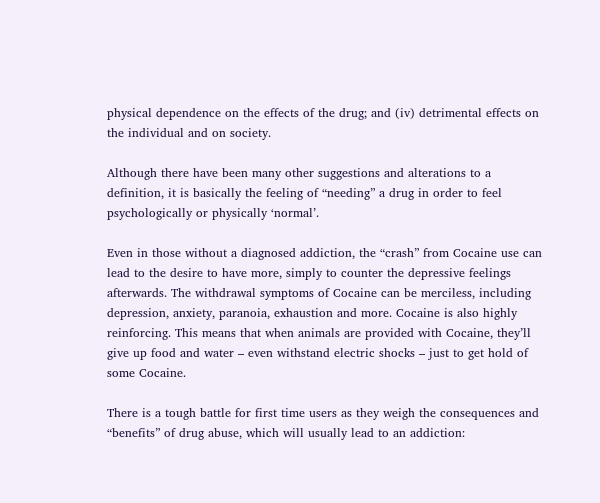physical dependence on the effects of the drug; and (iv) detrimental effects on the individual and on society.

Although there have been many other suggestions and alterations to a definition, it is basically the feeling of “needing” a drug in order to feel psychologically or physically ‘normal’.

Even in those without a diagnosed addiction, the “crash” from Cocaine use can lead to the desire to have more, simply to counter the depressive feelings afterwards. The withdrawal symptoms of Cocaine can be merciless, including depression, anxiety, paranoia, exhaustion and more. Cocaine is also highly reinforcing. This means that when animals are provided with Cocaine, they’ll give up food and water – even withstand electric shocks – just to get hold of some Cocaine.

There is a tough battle for first time users as they weigh the consequences and “benefits” of drug abuse, which will usually lead to an addiction: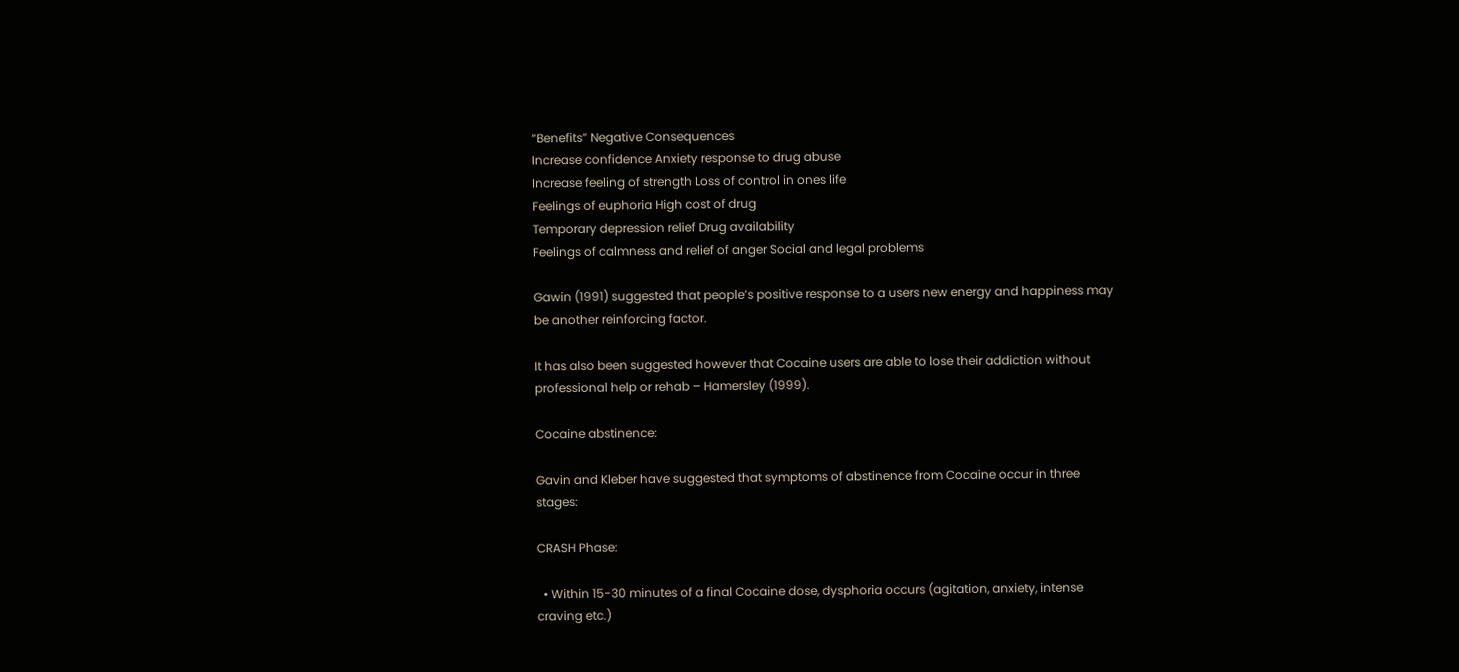“Benefits” Negative Consequences
Increase confidence Anxiety response to drug abuse
Increase feeling of strength Loss of control in ones life
Feelings of euphoria High cost of drug
Temporary depression relief Drug availability
Feelings of calmness and relief of anger Social and legal problems

Gawin (1991) suggested that people’s positive response to a users new energy and happiness may be another reinforcing factor.

It has also been suggested however that Cocaine users are able to lose their addiction without professional help or rehab – Hamersley (1999).

Cocaine abstinence:

Gavin and Kleber have suggested that symptoms of abstinence from Cocaine occur in three stages:

CRASH Phase:

  • Within 15-30 minutes of a final Cocaine dose, dysphoria occurs (agitation, anxiety, intense craving etc.)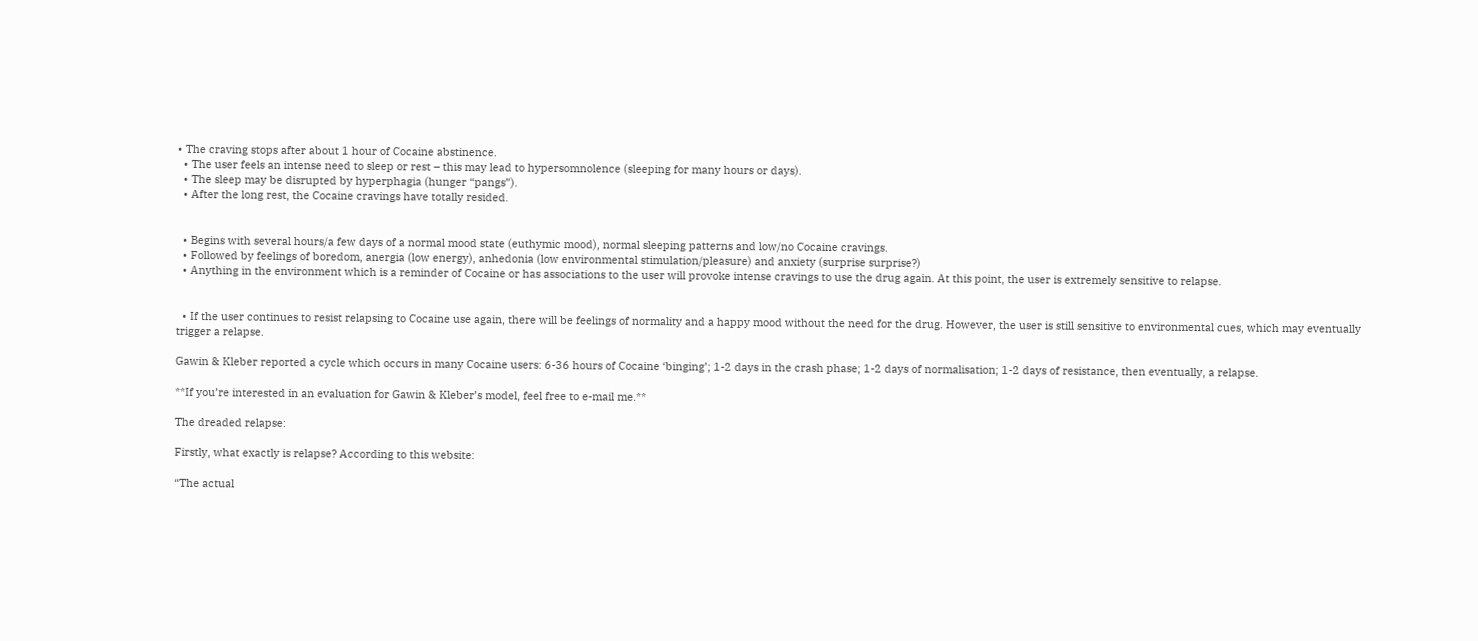• The craving stops after about 1 hour of Cocaine abstinence.
  • The user feels an intense need to sleep or rest – this may lead to hypersomnolence (sleeping for many hours or days).
  • The sleep may be disrupted by hyperphagia (hunger “pangs”).
  • After the long rest, the Cocaine cravings have totally resided.


  • Begins with several hours/a few days of a normal mood state (euthymic mood), normal sleeping patterns and low/no Cocaine cravings.
  • Followed by feelings of boredom, anergia (low energy), anhedonia (low environmental stimulation/pleasure) and anxiety (surprise surprise?)
  • Anything in the environment which is a reminder of Cocaine or has associations to the user will provoke intense cravings to use the drug again. At this point, the user is extremely sensitive to relapse.


  • If the user continues to resist relapsing to Cocaine use again, there will be feelings of normality and a happy mood without the need for the drug. However, the user is still sensitive to environmental cues, which may eventually trigger a relapse.

Gawin & Kleber reported a cycle which occurs in many Cocaine users: 6-36 hours of Cocaine ‘binging’; 1-2 days in the crash phase; 1-2 days of normalisation; 1-2 days of resistance, then eventually, a relapse.

**If you’re interested in an evaluation for Gawin & Kleber’s model, feel free to e-mail me.**

The dreaded relapse:

Firstly, what exactly is relapse? According to this website:

“The actual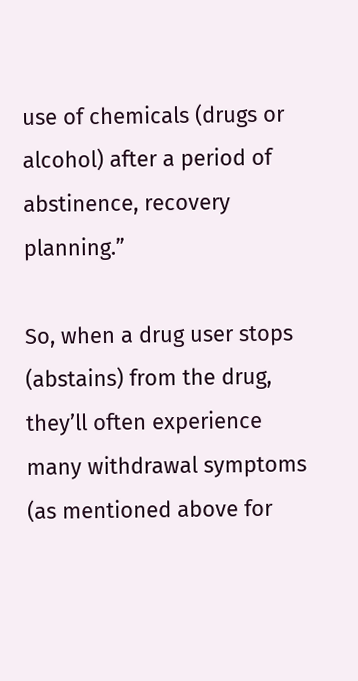use of chemicals (drugs or alcohol) after a period of abstinence, recovery planning.”

So, when a drug user stops (abstains) from the drug, they’ll often experience many withdrawal symptoms (as mentioned above for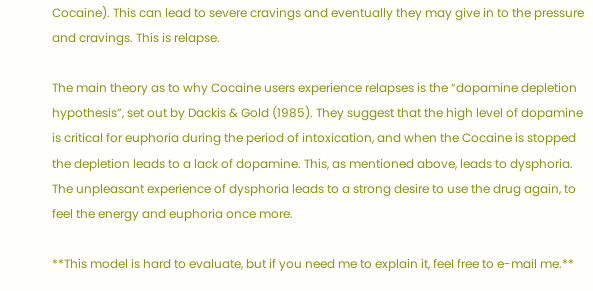Cocaine). This can lead to severe cravings and eventually they may give in to the pressure and cravings. This is relapse.

The main theory as to why Cocaine users experience relapses is the “dopamine depletion hypothesis”, set out by Dackis & Gold (1985). They suggest that the high level of dopamine is critical for euphoria during the period of intoxication, and when the Cocaine is stopped the depletion leads to a lack of dopamine. This, as mentioned above, leads to dysphoria. The unpleasant experience of dysphoria leads to a strong desire to use the drug again, to feel the energy and euphoria once more.

**This model is hard to evaluate, but if you need me to explain it, feel free to e-mail me.**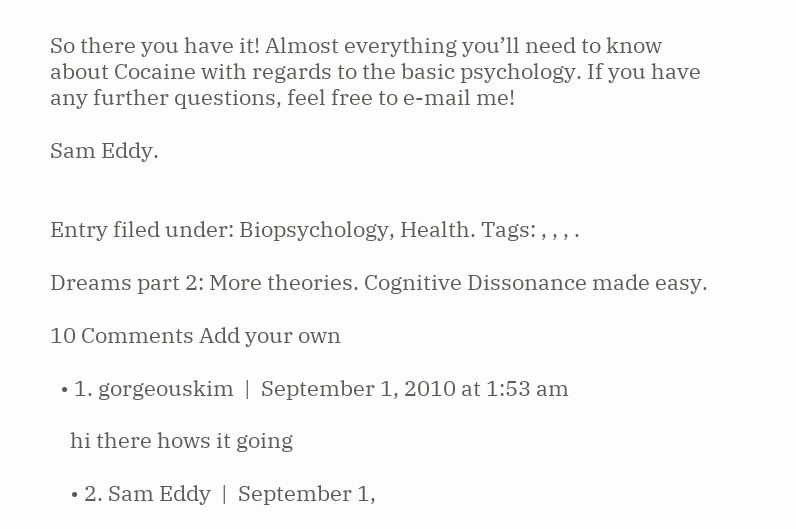So there you have it! Almost everything you’ll need to know about Cocaine with regards to the basic psychology. If you have any further questions, feel free to e-mail me!

Sam Eddy.


Entry filed under: Biopsychology, Health. Tags: , , , .

Dreams part 2: More theories. Cognitive Dissonance made easy.

10 Comments Add your own

  • 1. gorgeouskim  |  September 1, 2010 at 1:53 am

    hi there hows it going

    • 2. Sam Eddy  |  September 1,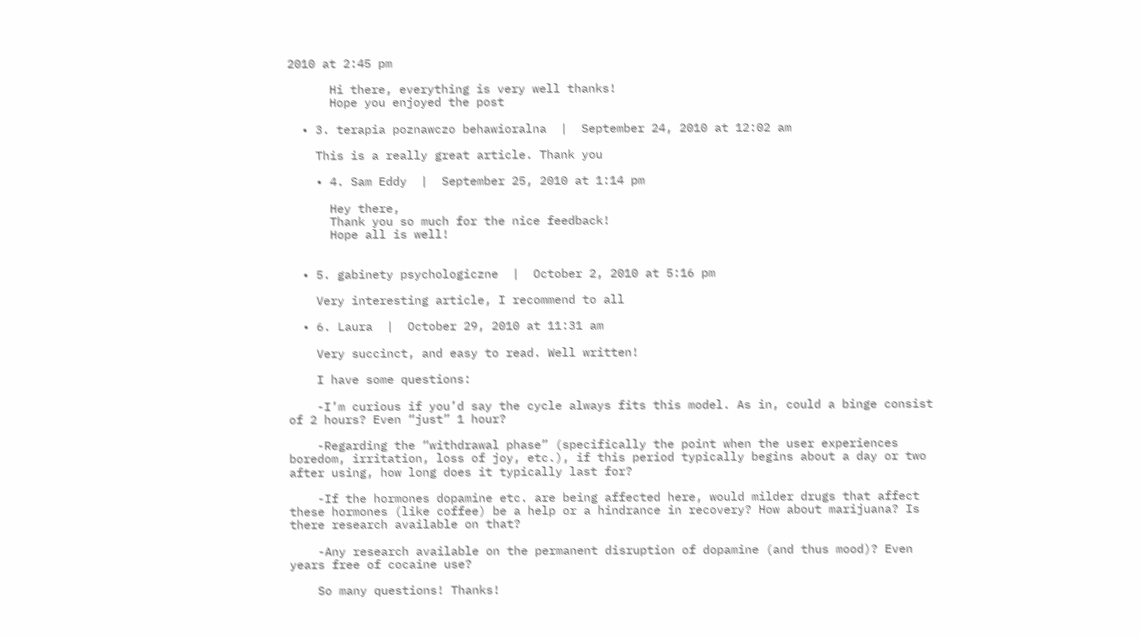2010 at 2:45 pm

      Hi there, everything is very well thanks!
      Hope you enjoyed the post

  • 3. terapia poznawczo behawioralna  |  September 24, 2010 at 12:02 am

    This is a really great article. Thank you

    • 4. Sam Eddy  |  September 25, 2010 at 1:14 pm

      Hey there,
      Thank you so much for the nice feedback!
      Hope all is well!


  • 5. gabinety psychologiczne  |  October 2, 2010 at 5:16 pm

    Very interesting article, I recommend to all

  • 6. Laura  |  October 29, 2010 at 11:31 am

    Very succinct, and easy to read. Well written!

    I have some questions:

    -I’m curious if you’d say the cycle always fits this model. As in, could a binge consist of 2 hours? Even “just” 1 hour?

    -Regarding the “withdrawal phase” (specifically the point when the user experiences boredom, irritation, loss of joy, etc.), if this period typically begins about a day or two after using, how long does it typically last for?

    -If the hormones dopamine etc. are being affected here, would milder drugs that affect these hormones (like coffee) be a help or a hindrance in recovery? How about marijuana? Is there research available on that?

    -Any research available on the permanent disruption of dopamine (and thus mood)? Even years free of cocaine use?

    So many questions! Thanks!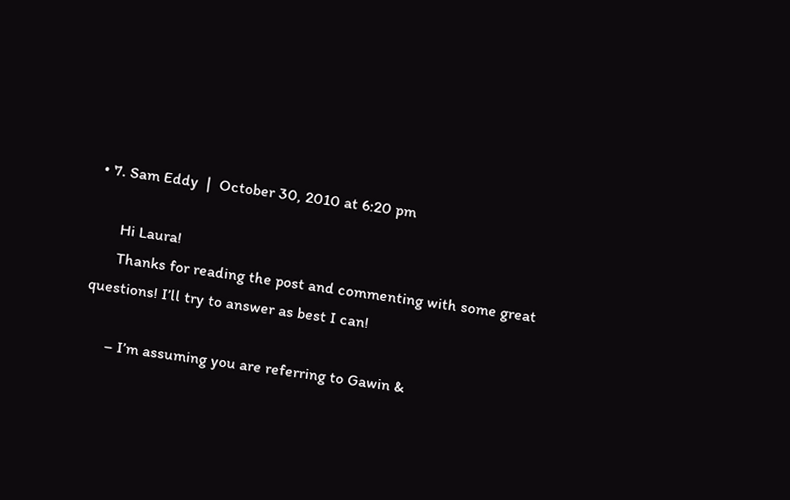• 7. Sam Eddy  |  October 30, 2010 at 6:20 pm

      Hi Laura!
      Thanks for reading the post and commenting with some great questions! I’ll try to answer as best I can!

      – I’m assuming you are referring to Gawin &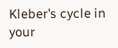Kleber’s cycle in your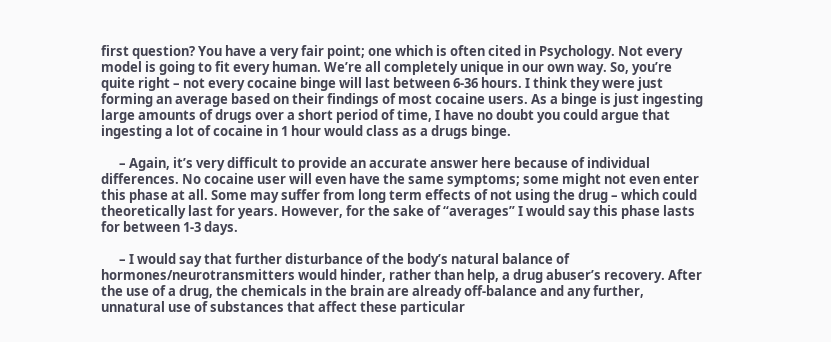first question? You have a very fair point; one which is often cited in Psychology. Not every model is going to fit every human. We’re all completely unique in our own way. So, you’re quite right – not every cocaine binge will last between 6-36 hours. I think they were just forming an average based on their findings of most cocaine users. As a binge is just ingesting large amounts of drugs over a short period of time, I have no doubt you could argue that ingesting a lot of cocaine in 1 hour would class as a drugs binge.

      – Again, it’s very difficult to provide an accurate answer here because of individual differences. No cocaine user will even have the same symptoms; some might not even enter this phase at all. Some may suffer from long term effects of not using the drug – which could theoretically last for years. However, for the sake of “averages” I would say this phase lasts for between 1-3 days.

      – I would say that further disturbance of the body’s natural balance of hormones/neurotransmitters would hinder, rather than help, a drug abuser’s recovery. After the use of a drug, the chemicals in the brain are already off-balance and any further, unnatural use of substances that affect these particular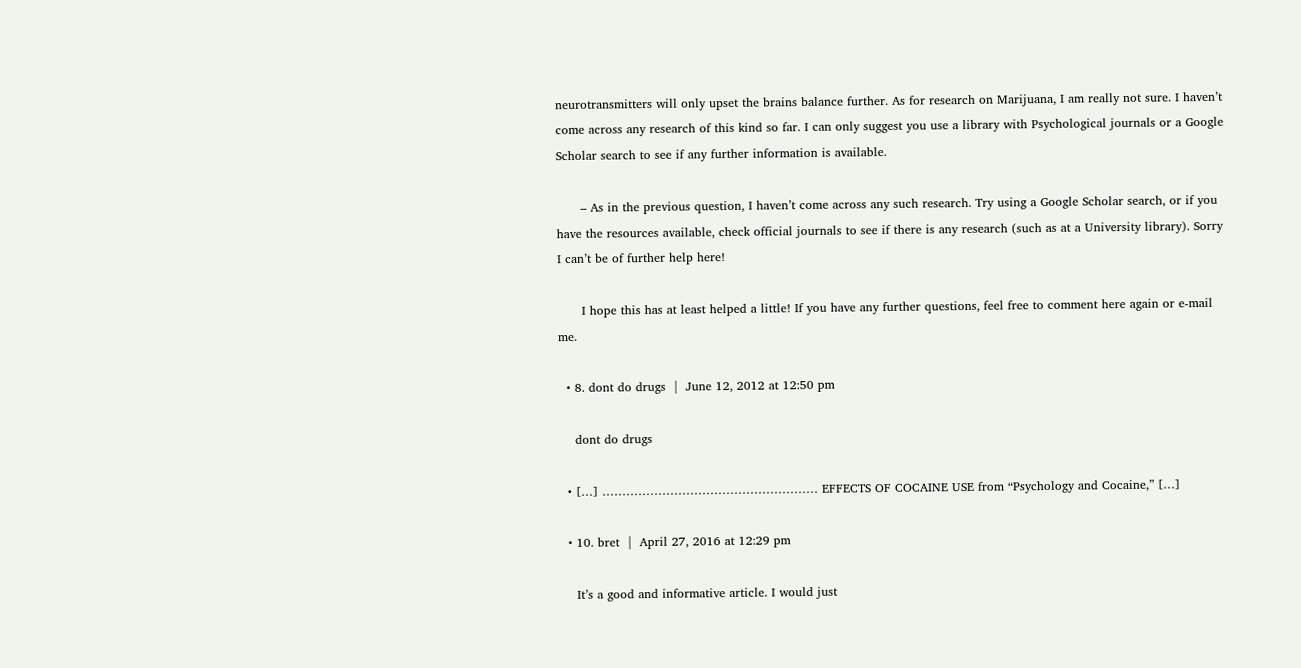neurotransmitters will only upset the brains balance further. As for research on Marijuana, I am really not sure. I haven’t come across any research of this kind so far. I can only suggest you use a library with Psychological journals or a Google Scholar search to see if any further information is available.

      – As in the previous question, I haven’t come across any such research. Try using a Google Scholar search, or if you have the resources available, check official journals to see if there is any research (such as at a University library). Sorry I can’t be of further help here!

      I hope this has at least helped a little! If you have any further questions, feel free to comment here again or e-mail me.

  • 8. dont do drugs  |  June 12, 2012 at 12:50 pm

    dont do drugs

  • […] ……………………………………………… EFFECTS OF COCAINE USE from “Psychology and Cocaine,” […]

  • 10. bret  |  April 27, 2016 at 12:29 pm

    It’s a good and informative article. I would just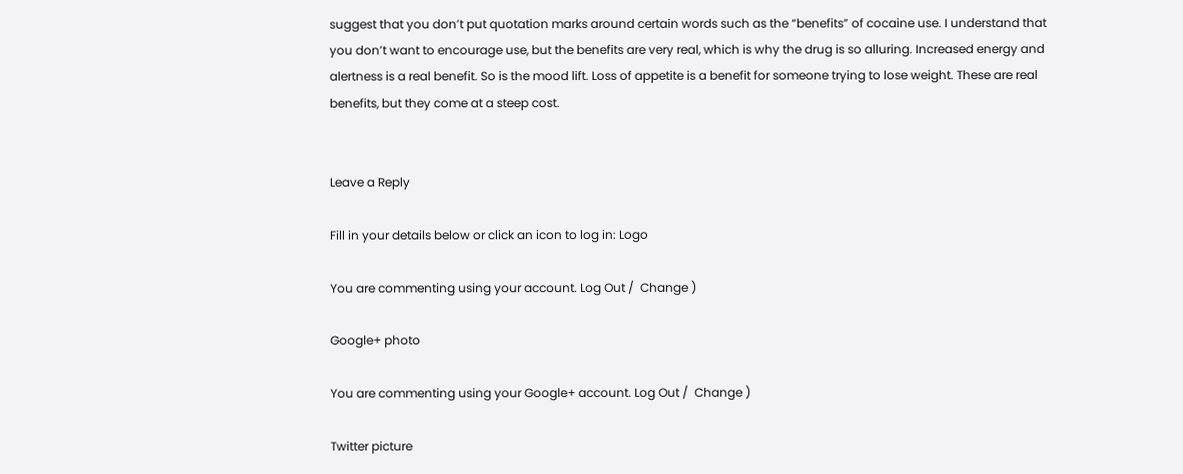suggest that you don’t put quotation marks around certain words such as the “benefits” of cocaine use. I understand that you don’t want to encourage use, but the benefits are very real, which is why the drug is so alluring. Increased energy and alertness is a real benefit. So is the mood lift. Loss of appetite is a benefit for someone trying to lose weight. These are real benefits, but they come at a steep cost.


Leave a Reply

Fill in your details below or click an icon to log in: Logo

You are commenting using your account. Log Out /  Change )

Google+ photo

You are commenting using your Google+ account. Log Out /  Change )

Twitter picture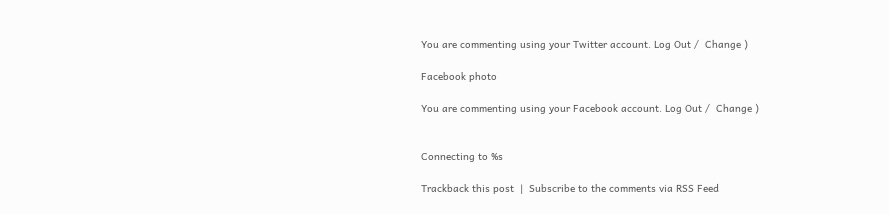You are commenting using your Twitter account. Log Out /  Change )

Facebook photo

You are commenting using your Facebook account. Log Out /  Change )


Connecting to %s

Trackback this post  |  Subscribe to the comments via RSS Feed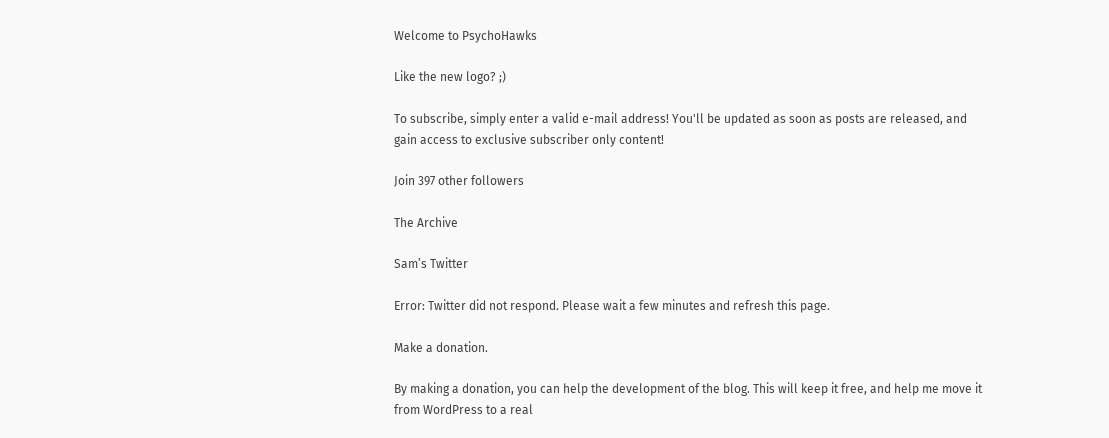Welcome to PsychoHawks

Like the new logo? ;)

To subscribe, simply enter a valid e-mail address! You'll be updated as soon as posts are released, and gain access to exclusive subscriber only content!

Join 397 other followers

The Archive

Sam’s Twitter

Error: Twitter did not respond. Please wait a few minutes and refresh this page.

Make a donation.

By making a donation, you can help the development of the blog. This will keep it free, and help me move it from WordPress to a real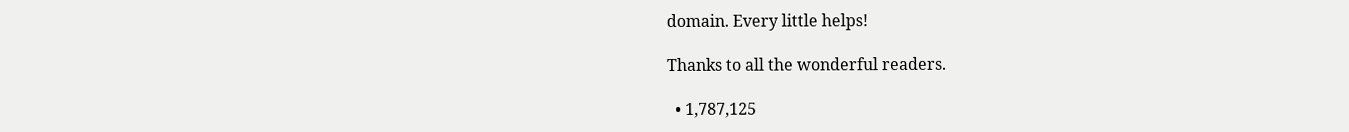domain. Every little helps!

Thanks to all the wonderful readers.

  • 1,787,125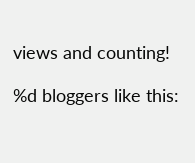views and counting!

%d bloggers like this: